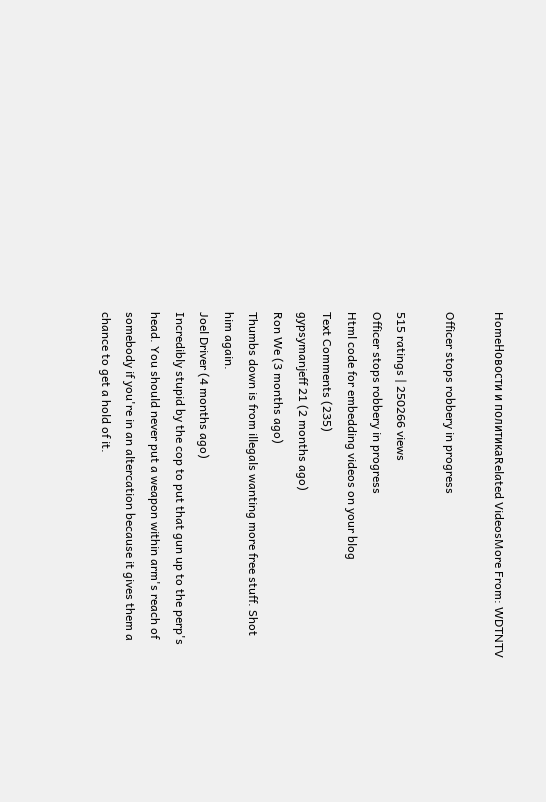HomeНовости и политикаRelated VideosMore From: WDTNTV

Officer stops robbery in progress

515 ratings | 250266 views
Officer stops robbery in progress
Html code for embedding videos on your blog
Text Comments (235)
gypsymanjeff 21 (2 months ago)
Ron We (3 months ago)
Thumbs down is from illegals wanting more free stuff. Shot him again.
Joel Driver (4 months ago)
Incredibly stupid by the cop to put that gun up to the perp's head. You should never put a weapon within arm's reach of somebody if you're in an altercation because it gives them a chance to get a hold of it.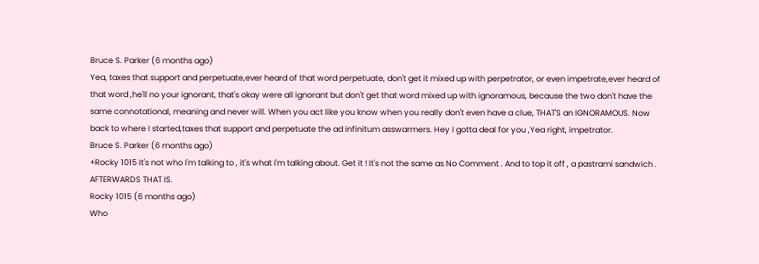Bruce S. Parker (6 months ago)
Yea, taxes that support and perpetuate,ever heard of that word perpetuate, don't get it mixed up with perpetrator, or even impetrate,ever heard of that word ,he'll no your ignorant, that's okay were all ignorant but don't get that word mixed up with ignoramous, because the two don't have the same connotational, meaning and never will. When you act like you know when you really don't even have a clue, THAT'S an IGNORAMOUS. Now back to where I started,taxes that support and perpetuate the ad infinitum asswarmers. Hey I gotta deal for you ,Yea right, impetrator.
Bruce S. Parker (6 months ago)
+Rocky 1015 It's not who I'm talking to , it's what I'm talking about. Get it ! It's not the same as No Comment . And to top it off , a pastrami sandwich . AFTERWARDS THAT IS.
Rocky 1015 (6 months ago)
Who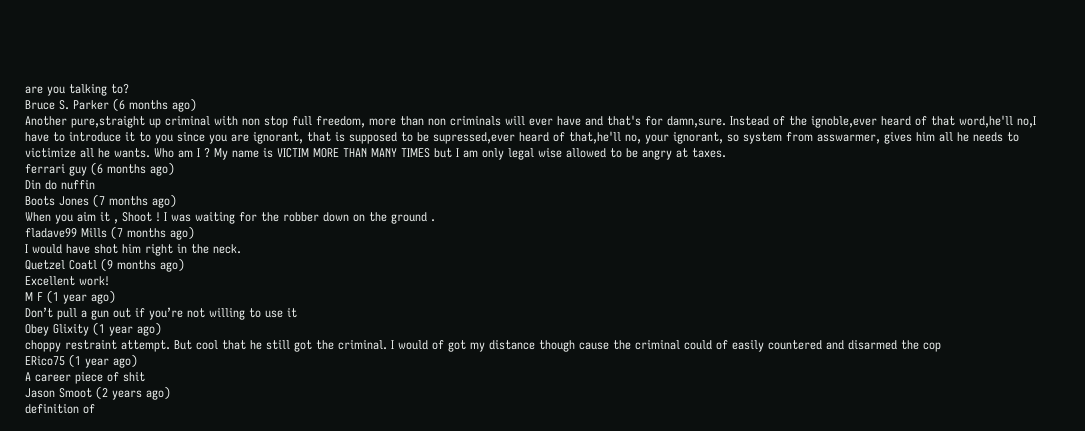are you talking to?
Bruce S. Parker (6 months ago)
Another pure,straight up criminal with non stop full freedom, more than non criminals will ever have and that's for damn,sure. Instead of the ignoble,ever heard of that word,he'll no,I have to introduce it to you since you are ignorant, that is supposed to be supressed,ever heard of that,he'll no, your ignorant, so system from asswarmer, gives him all he needs to victimize all he wants. Who am I ? My name is VICTIM MORE THAN MANY TIMES but I am only legal wise allowed to be angry at taxes.
ferrari guy (6 months ago)
Din do nuffin
Boots Jones (7 months ago)
When you aim it , Shoot ! I was waiting for the robber down on the ground .
fladave99 Mills (7 months ago)
I would have shot him right in the neck.
Quetzel Coatl (9 months ago)
Excellent work!
M F (1 year ago)
Don’t pull a gun out if you’re not willing to use it
Obey Glixity (1 year ago)
choppy restraint attempt. But cool that he still got the criminal. I would of got my distance though cause the criminal could of easily countered and disarmed the cop
ERico75 (1 year ago)
A career piece of shit
Jason Smoot (2 years ago)
definition of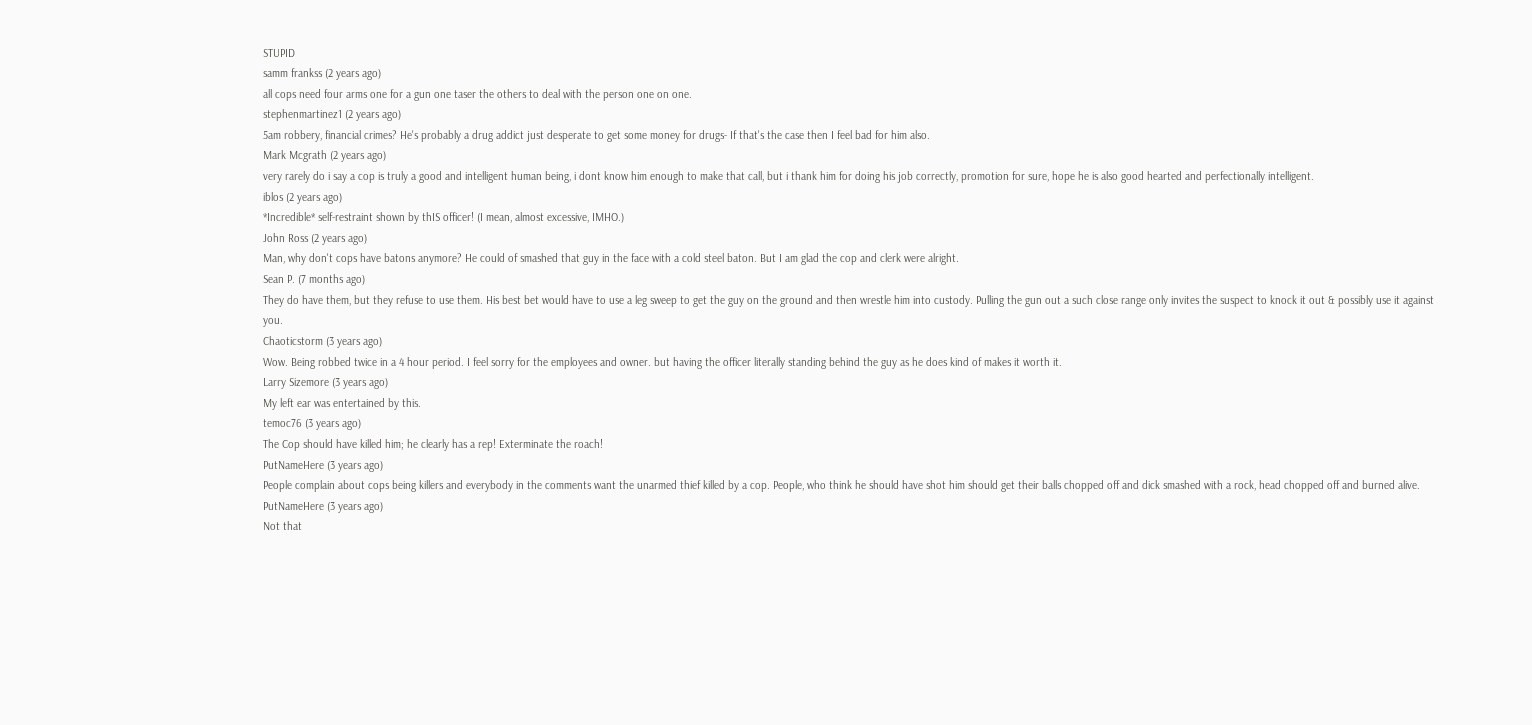STUPID
samm frankss (2 years ago)
all cops need four arms one for a gun one taser the others to deal with the person one on one.
stephenmartinez1 (2 years ago)
5am robbery, financial crimes? He's probably a drug addict just desperate to get some money for drugs- If that's the case then I feel bad for him also.
Mark Mcgrath (2 years ago)
very rarely do i say a cop is truly a good and intelligent human being, i dont know him enough to make that call, but i thank him for doing his job correctly, promotion for sure, hope he is also good hearted and perfectionally intelligent.
iblos (2 years ago)
*Incredible* self-restraint shown by thIS officer! (I mean, almost excessive, IMHO.)
John Ross (2 years ago)
Man, why don't cops have batons anymore? He could of smashed that guy in the face with a cold steel baton. But I am glad the cop and clerk were alright.
Sean P. (7 months ago)
They do have them, but they refuse to use them. His best bet would have to use a leg sweep to get the guy on the ground and then wrestle him into custody. Pulling the gun out a such close range only invites the suspect to knock it out & possibly use it against you.
Chaoticstorm (3 years ago)
Wow. Being robbed twice in a 4 hour period. I feel sorry for the employees and owner. but having the officer literally standing behind the guy as he does kind of makes it worth it.
Larry Sizemore (3 years ago)
My left ear was entertained by this.
temoc76 (3 years ago)
The Cop should have killed him; he clearly has a rep! Exterminate the roach!
PutNameHere (3 years ago)
People complain about cops being killers and everybody in the comments want the unarmed thief killed by a cop. People, who think he should have shot him should get their balls chopped off and dick smashed with a rock, head chopped off and burned alive.
PutNameHere (3 years ago)
Not that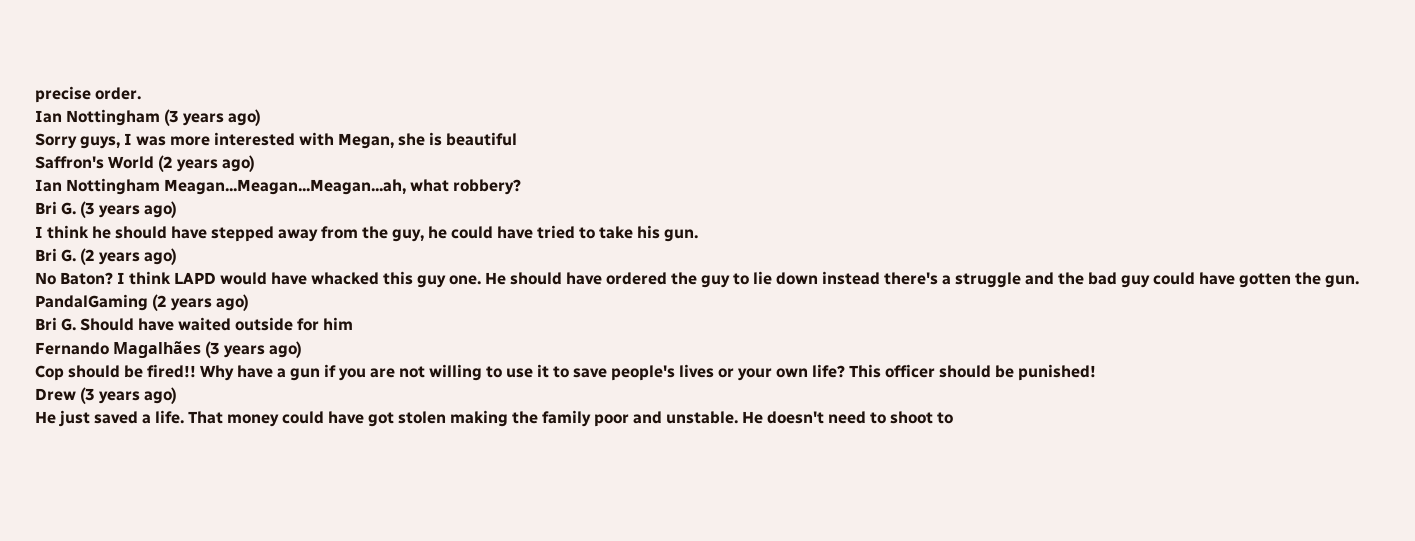precise order.
Ian Nottingham (3 years ago)
Sorry guys, I was more interested with Megan, she is beautiful
Saffron's World (2 years ago)
Ian Nottingham Meagan...Meagan...Meagan...ah, what robbery?
Bri G. (3 years ago)
I think he should have stepped away from the guy, he could have tried to take his gun.
Bri G. (2 years ago)
No Baton? I think LAPD would have whacked this guy one. He should have ordered the guy to lie down instead there's a struggle and the bad guy could have gotten the gun.
PandalGaming (2 years ago)
Bri G. Should have waited outside for him
Fernando Magalhães (3 years ago)
Cop should be fired!! Why have a gun if you are not willing to use it to save people's lives or your own life? This officer should be punished!
Drew (3 years ago)
He just saved a life. That money could have got stolen making the family poor and unstable. He doesn't need to shoot to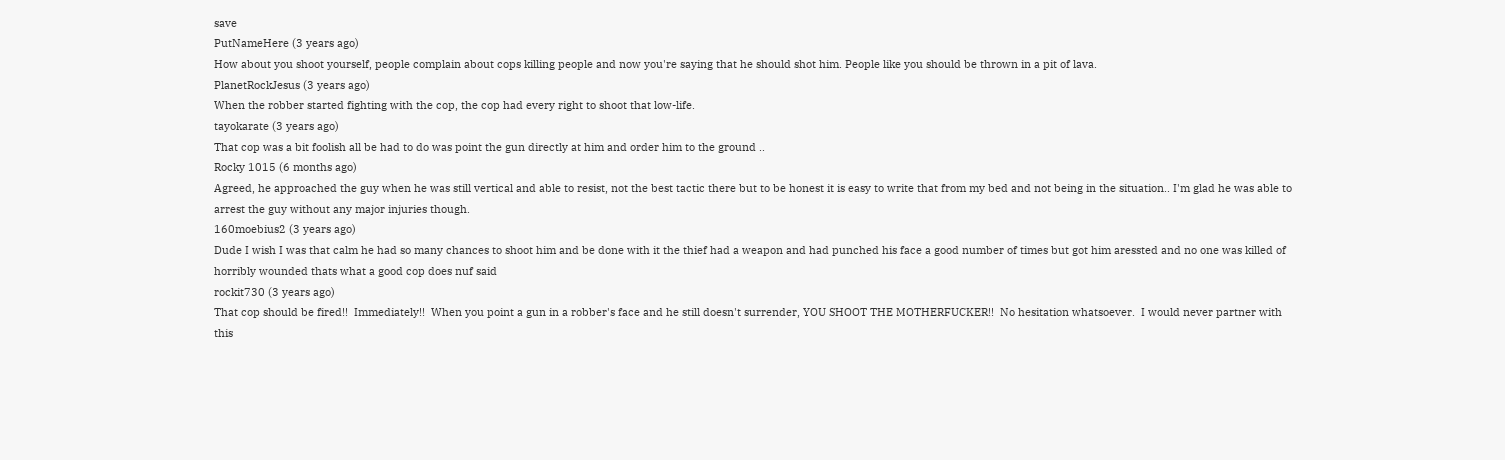save
PutNameHere (3 years ago)
How about you shoot yourself, people complain about cops killing people and now you're saying that he should shot him. People like you should be thrown in a pit of lava.
PlanetRockJesus (3 years ago)
When the robber started fighting with the cop, the cop had every right to shoot that low-life.
tayokarate (3 years ago)
That cop was a bit foolish all be had to do was point the gun directly at him and order him to the ground ..
Rocky 1015 (6 months ago)
Agreed, he approached the guy when he was still vertical and able to resist, not the best tactic there but to be honest it is easy to write that from my bed and not being in the situation.. I'm glad he was able to arrest the guy without any major injuries though.
160moebius2 (3 years ago)
Dude I wish I was that calm he had so many chances to shoot him and be done with it the thief had a weapon and had punched his face a good number of times but got him aressted and no one was killed of horribly wounded thats what a good cop does nuf said
rockit730 (3 years ago)
That cop should be fired!!  Immediately!!  When you point a gun in a robber's face and he still doesn't surrender, YOU SHOOT THE MOTHERFUCKER!!  No hesitation whatsoever.  I would never partner with this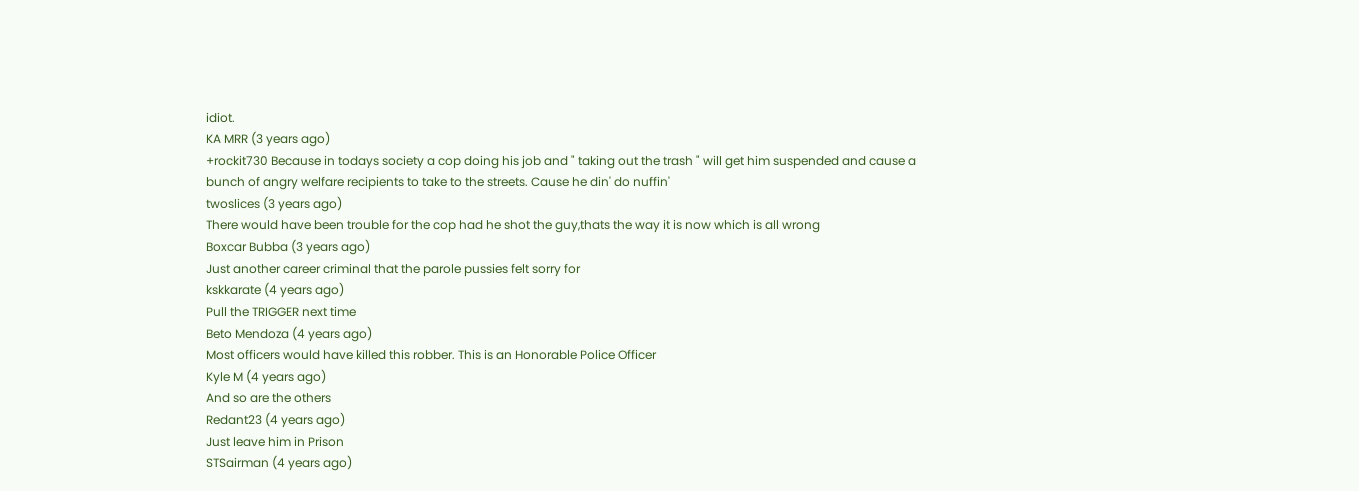idiot.
KA MRR (3 years ago)
+rockit730 Because in todays society a cop doing his job and " taking out the trash " will get him suspended and cause a bunch of angry welfare recipients to take to the streets. Cause he din' do nuffin'
twoslices (3 years ago)
There would have been trouble for the cop had he shot the guy,thats the way it is now which is all wrong
Boxcar Bubba (3 years ago)
Just another career criminal that the parole pussies felt sorry for
kskkarate (4 years ago)
Pull the TRIGGER next time
Beto Mendoza (4 years ago)
Most officers would have killed this robber. This is an Honorable Police Officer
Kyle M (4 years ago)
And so are the others
Redant23 (4 years ago)
Just leave him in Prison
STSairman (4 years ago)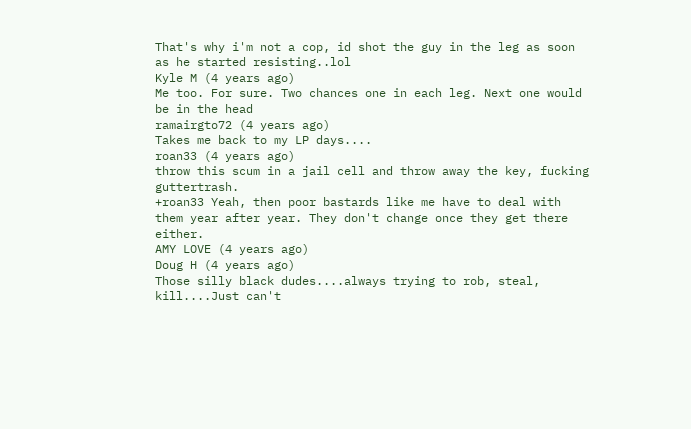That's why i'm not a cop, id shot the guy in the leg as soon as he started resisting..lol
Kyle M (4 years ago)
Me too. For sure. Two chances one in each leg. Next one would be in the head
ramairgto72 (4 years ago)
Takes me back to my LP days....
roan33 (4 years ago)
throw this scum in a jail cell and throw away the key, fucking guttertrash.
+roan33 Yeah, then poor bastards like me have to deal with them year after year. They don't change once they get there either.
AMY LOVE (4 years ago)
Doug H (4 years ago)
Those silly black dudes....always trying to rob, steal, kill....Just can't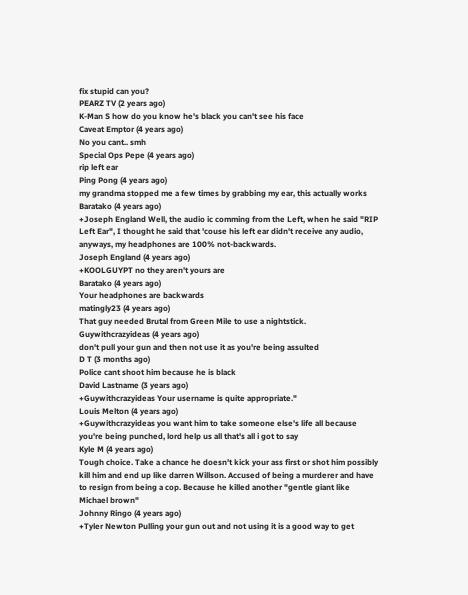fix stupid can you?
PEARZ TV (2 years ago)
K-Man S how do you know he's black you can't see his face
Caveat Emptor (4 years ago)
No you cant.. smh
Special Ops Pepe (4 years ago)
rip left ear
Ping Pong (4 years ago)
my grandma stopped me a few times by grabbing my ear, this actually works
Baratako (4 years ago)
+Joseph England Well, the audio ic comming from the Left, when he said "RIP Left Ear", I thought he said that 'couse his left ear didn't receive any audio, anyways, my headphones are 100% not-backwards.
Joseph England (4 years ago)
+KOOLGUYPT no they aren't yours are
Baratako (4 years ago)
Your headphones are backwards
matingly23 (4 years ago)
That guy needed Brutal from Green Mile to use a nightstick.
Guywithcrazyideas (4 years ago)
don't pull your gun and then not use it as you're being assulted
D T (3 months ago)
Police cant shoot him because he is black
David Lastname (3 years ago)
+Guywithcrazyideas Your username is quite appropriate."
Louis Melton (4 years ago)
+Guywithcrazyideas you want him to take someone else's life all because you're being punched, lord help us all that's all i got to say
Kyle M (4 years ago)
Tough choice. Take a chance he doesn't kick your ass first or shot him possibly kill him and end up like darren Willson. Accused of being a murderer and have to resign from being a cop. Because he killed another "gentle giant like Michael brown"
Johnny Ringo (4 years ago)
+Tyler Newton Pulling your gun out and not using it is a good way to get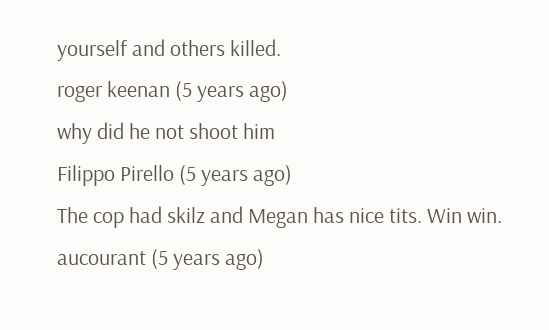yourself and others killed.
roger keenan (5 years ago)
why did he not shoot him
Filippo Pirello (5 years ago)
The cop had skilz and Megan has nice tits. Win win.
aucourant (5 years ago)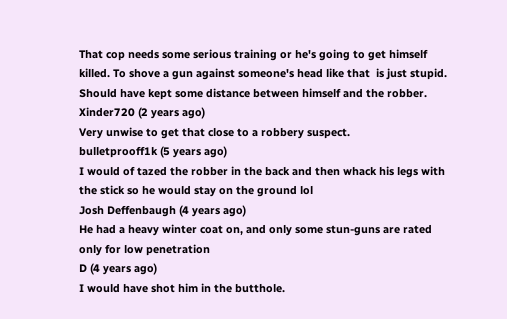That cop needs some serious training or he's going to get himself killed. To shove a gun against someone's head like that  is just stupid. Should have kept some distance between himself and the robber.
Xinder720 (2 years ago)
Very unwise to get that close to a robbery suspect.
bulletprooff1k (5 years ago)
I would of tazed the robber in the back and then whack his legs with the stick so he would stay on the ground lol
Josh Deffenbaugh (4 years ago)
He had a heavy winter coat on, and only some stun-guns are rated only for low penetration
D (4 years ago)
I would have shot him in the butthole.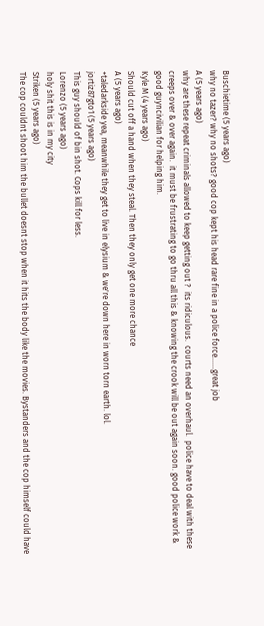Buschietime (5 years ago)
why no tazer? why no shots? good cop kept his head rare fine in a police force......great job
A (5 years ago)
why are these repeat criminals allowed to keep getting out ?  its ridiculous.  courts need an overhaul.  police have to deal with these creeps over & over again.  it must be frustrating to go thru all this & knowing the crook will be out again soon. good police work & good guyncivilian for helping him.
Kyle M (4 years ago)
Should cut off a hand when they steal. Then they only get one more chance
A (5 years ago)
+taledarkside yea, meanwhile they get to live in elysium & we're down here in worn torn earth. lol.
jortiz87gto1 (5 years ago)
This guy should of bin shot. Cops kill for less.
Lorenzo (5 years ago)
holy shit this is in my city
Striken (5 years ago)
The cop couldnt shoot him the bullet doesnt stop when it hits the body like the movies. Bystanders and the cop himself could have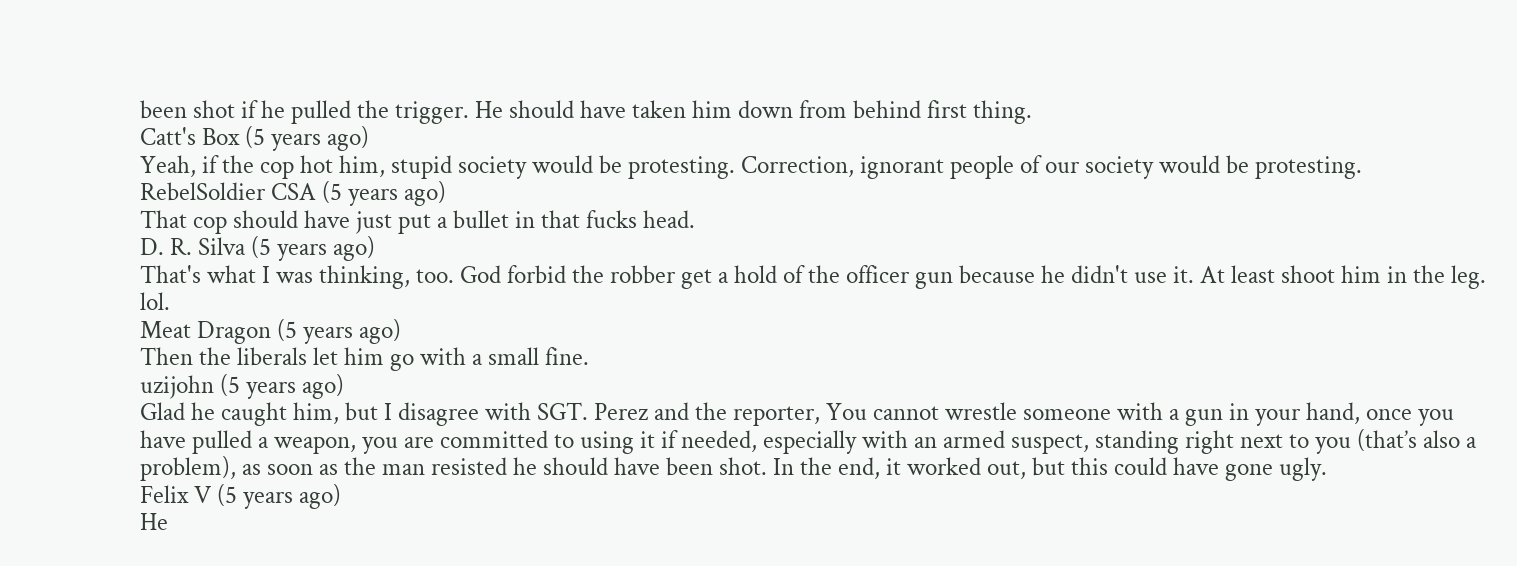been shot if he pulled the trigger. He should have taken him down from behind first thing.
Catt's Box (5 years ago)
Yeah, if the cop hot him, stupid society would be protesting. Correction, ignorant people of our society would be protesting.
RebelSoldier CSA (5 years ago)
That cop should have just put a bullet in that fucks head.
D. R. Silva (5 years ago)
That's what I was thinking, too. God forbid the robber get a hold of the officer gun because he didn't use it. At least shoot him in the leg. lol.
Meat Dragon (5 years ago)
Then the liberals let him go with a small fine.
uzijohn (5 years ago)
Glad he caught him, but I disagree with SGT. Perez and the reporter, You cannot wrestle someone with a gun in your hand, once you have pulled a weapon, you are committed to using it if needed, especially with an armed suspect, standing right next to you (that’s also a problem), as soon as the man resisted he should have been shot. In the end, it worked out, but this could have gone ugly.
Felix V (5 years ago)
He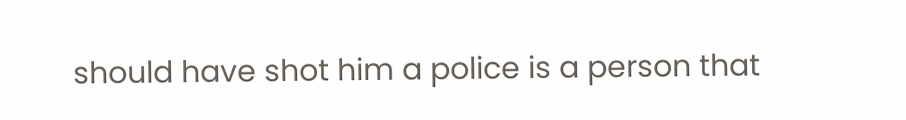should have shot him a police is a person that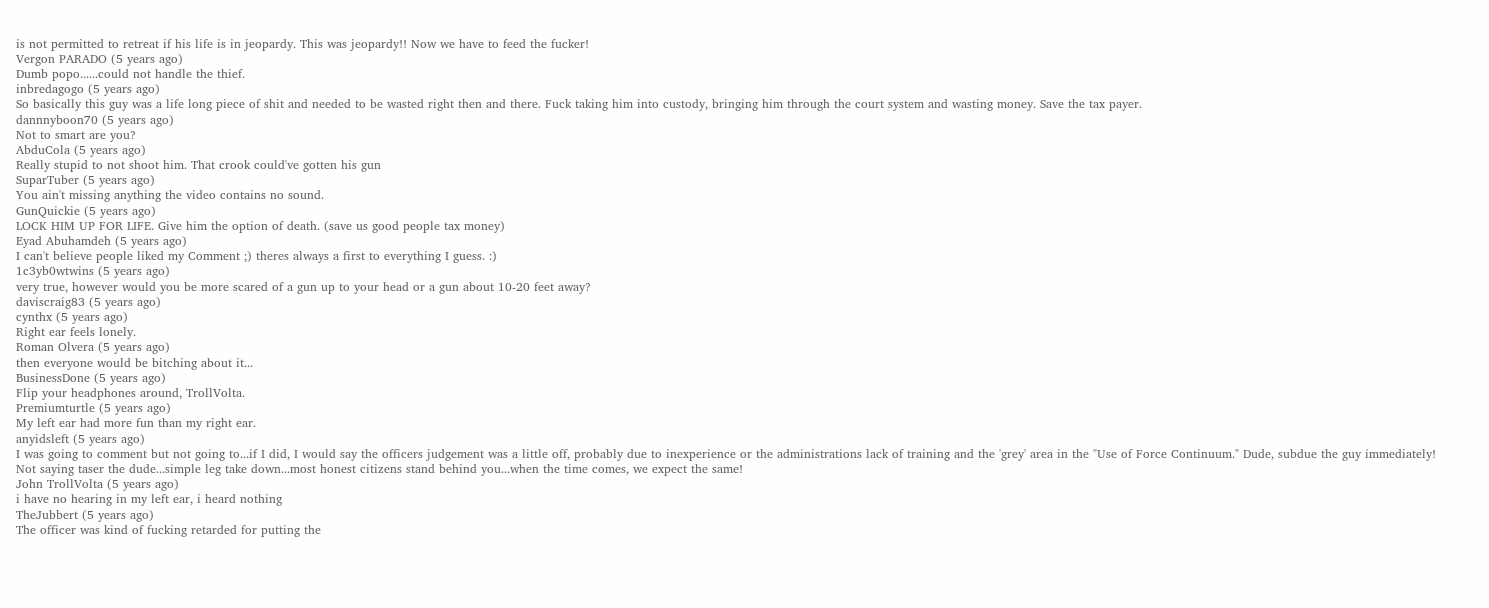is not permitted to retreat if his life is in jeopardy. This was jeopardy!! Now we have to feed the fucker!
Vergon PARADO (5 years ago)
Dumb popo......could not handle the thief.
inbredagogo (5 years ago)
So basically this guy was a life long piece of shit and needed to be wasted right then and there. Fuck taking him into custody, bringing him through the court system and wasting money. Save the tax payer.
dannnyboon70 (5 years ago)
Not to smart are you?
AbduCola (5 years ago)
Really stupid to not shoot him. That crook could've gotten his gun
SuparTuber (5 years ago)
You ain't missing anything the video contains no sound.
GunQuickie (5 years ago)
LOCK HIM UP FOR LIFE. Give him the option of death. (save us good people tax money)
Eyad Abuhamdeh (5 years ago)
I can't believe people liked my Comment ;) theres always a first to everything I guess. :)
1c3yb0wtwins (5 years ago)
very true, however would you be more scared of a gun up to your head or a gun about 10-20 feet away?
daviscraig83 (5 years ago)
cynthx (5 years ago)
Right ear feels lonely.
Roman Olvera (5 years ago)
then everyone would be bitching about it...
BusinessDone (5 years ago)
Flip your headphones around, TrollVolta.
Premiumturtle (5 years ago)
My left ear had more fun than my right ear.
anyidsleft (5 years ago)
I was going to comment but not going to...if I did, I would say the officers judgement was a little off, probably due to inexperience or the administrations lack of training and the 'grey' area in the "Use of Force Continuum." Dude, subdue the guy immediately! Not saying taser the dude...simple leg take down...most honest citizens stand behind you...when the time comes, we expect the same!
John TrollVolta (5 years ago)
i have no hearing in my left ear, i heard nothing
TheJubbert (5 years ago)
The officer was kind of fucking retarded for putting the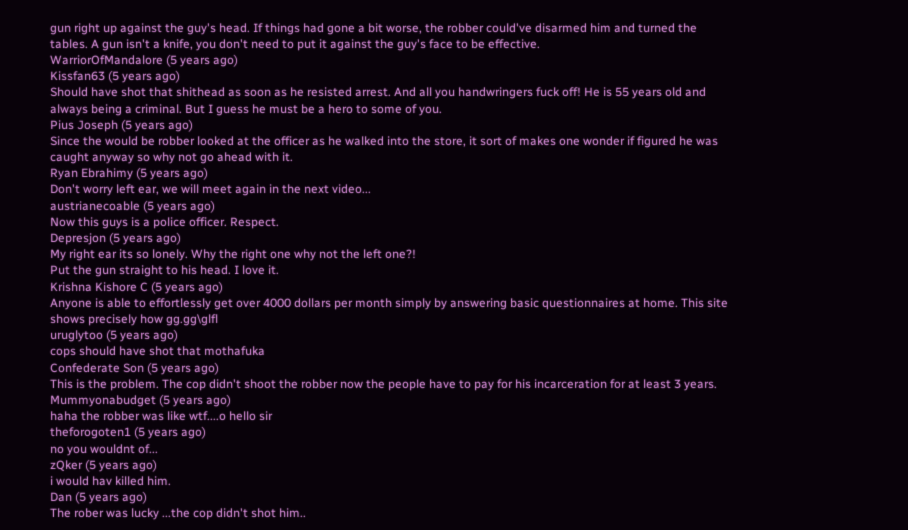gun right up against the guy's head. If things had gone a bit worse, the robber could've disarmed him and turned the tables. A gun isn't a knife, you don't need to put it against the guy's face to be effective.
WarriorOfMandalore (5 years ago)
Kissfan63 (5 years ago)
Should have shot that shithead as soon as he resisted arrest. And all you handwringers fuck off! He is 55 years old and always being a criminal. But I guess he must be a hero to some of you.
Pius Joseph (5 years ago)
Since the would be robber looked at the officer as he walked into the store, it sort of makes one wonder if figured he was caught anyway so why not go ahead with it.
Ryan Ebrahimy (5 years ago)
Don't worry left ear, we will meet again in the next video...
austrianecoable (5 years ago)
Now this guys is a police officer. Respect.
Depresjon (5 years ago)
My right ear its so lonely. Why the right one why not the left one?!
Put the gun straight to his head. I love it.
Krishna Kishore C (5 years ago)
Anyone is able to effortlessly get over 4000 dollars per month simply by answering basic questionnaires at home. This site shows precisely how gg.gg\glfl
uruglytoo (5 years ago)
cops should have shot that mothafuka
Confederate Son (5 years ago)
This is the problem. The cop didn't shoot the robber now the people have to pay for his incarceration for at least 3 years.
Mummyonabudget (5 years ago)
haha the robber was like wtf....o hello sir
theforogoten1 (5 years ago)
no you wouldnt of...
zQker (5 years ago)
i would hav killed him.
Dan (5 years ago)
The rober was lucky ...the cop didn't shot him..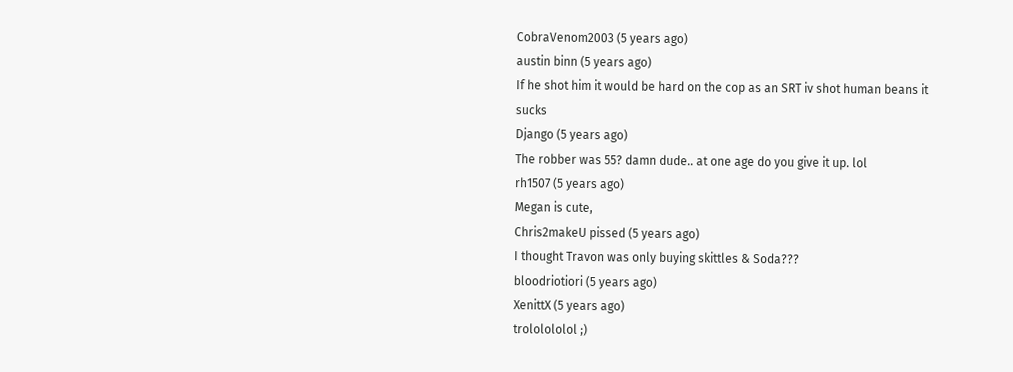CobraVenom2003 (5 years ago)
austin binn (5 years ago)
If he shot him it would be hard on the cop as an SRT iv shot human beans it sucks
Django (5 years ago)
The robber was 55? damn dude.. at one age do you give it up. lol
rh1507 (5 years ago)
Megan is cute,
Chris2makeU pissed (5 years ago)
I thought Travon was only buying skittles & Soda???
bloodriotiori (5 years ago)
XenittX (5 years ago)
trololololol ;)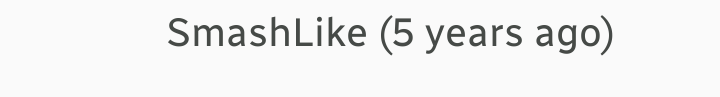SmashLike (5 years ago)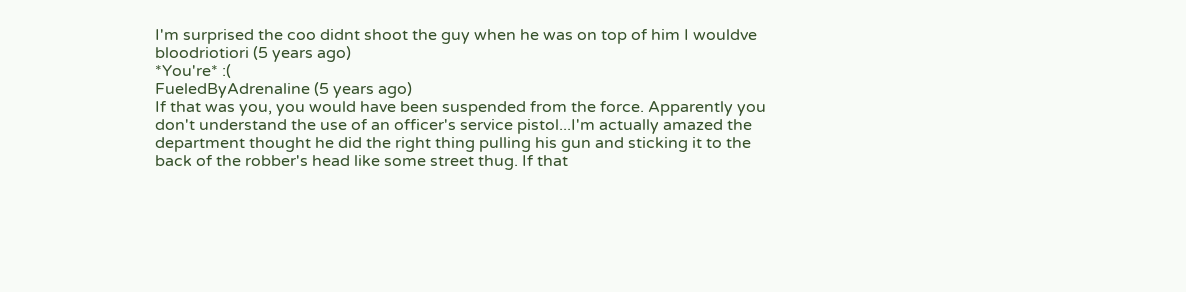I'm surprised the coo didnt shoot the guy when he was on top of him I wouldve
bloodriotiori (5 years ago)
*You're* :(
FueledByAdrenaline (5 years ago)
If that was you, you would have been suspended from the force. Apparently you don't understand the use of an officer's service pistol...I'm actually amazed the department thought he did the right thing pulling his gun and sticking it to the back of the robber's head like some street thug. If that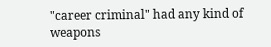"career criminal" had any kind of weapons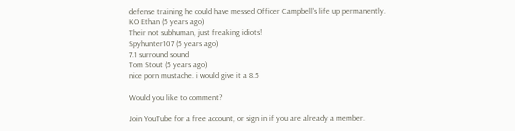defense training he could have messed Officer Campbell's life up permanently.
KO Ethan (5 years ago)
Their not subhuman, just freaking idiots!
Spyhunter107 (5 years ago)
7.1 surround sound
Tom Stout (5 years ago)
nice porn mustache. i would give it a 8.5

Would you like to comment?

Join YouTube for a free account, or sign in if you are already a member.